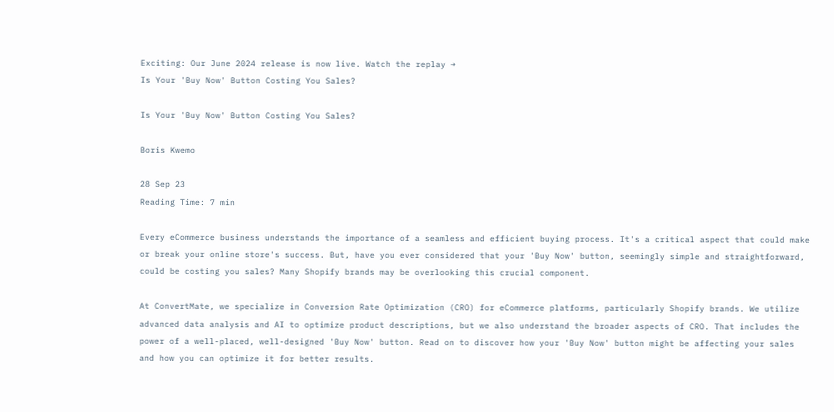Exciting: Our June 2024 release is now live. Watch the replay →
Is Your 'Buy Now' Button Costing You Sales?

Is Your 'Buy Now' Button Costing You Sales?

Boris Kwemo

28 Sep 23
Reading Time: 7 min

Every eCommerce business understands the importance of a seamless and efficient buying process. It's a critical aspect that could make or break your online store's success. But, have you ever considered that your 'Buy Now' button, seemingly simple and straightforward, could be costing you sales? Many Shopify brands may be overlooking this crucial component.

At ConvertMate, we specialize in Conversion Rate Optimization (CRO) for eCommerce platforms, particularly Shopify brands. We utilize advanced data analysis and AI to optimize product descriptions, but we also understand the broader aspects of CRO. That includes the power of a well-placed, well-designed 'Buy Now' button. Read on to discover how your 'Buy Now' button might be affecting your sales and how you can optimize it for better results.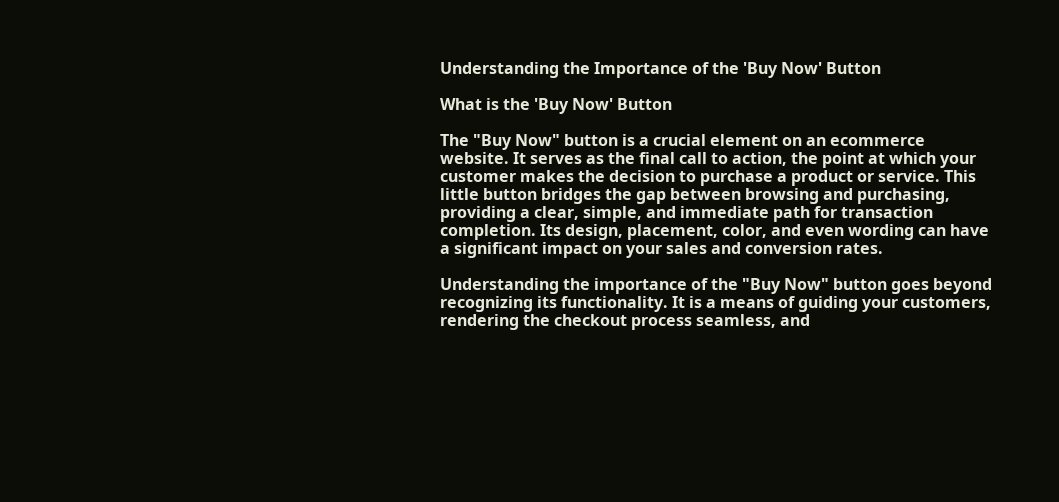Understanding the Importance of the 'Buy Now' Button

What is the 'Buy Now' Button

The "Buy Now" button is a crucial element on an ecommerce website. It serves as the final call to action, the point at which your customer makes the decision to purchase a product or service. This little button bridges the gap between browsing and purchasing, providing a clear, simple, and immediate path for transaction completion. Its design, placement, color, and even wording can have a significant impact on your sales and conversion rates.

Understanding the importance of the "Buy Now" button goes beyond recognizing its functionality. It is a means of guiding your customers, rendering the checkout process seamless, and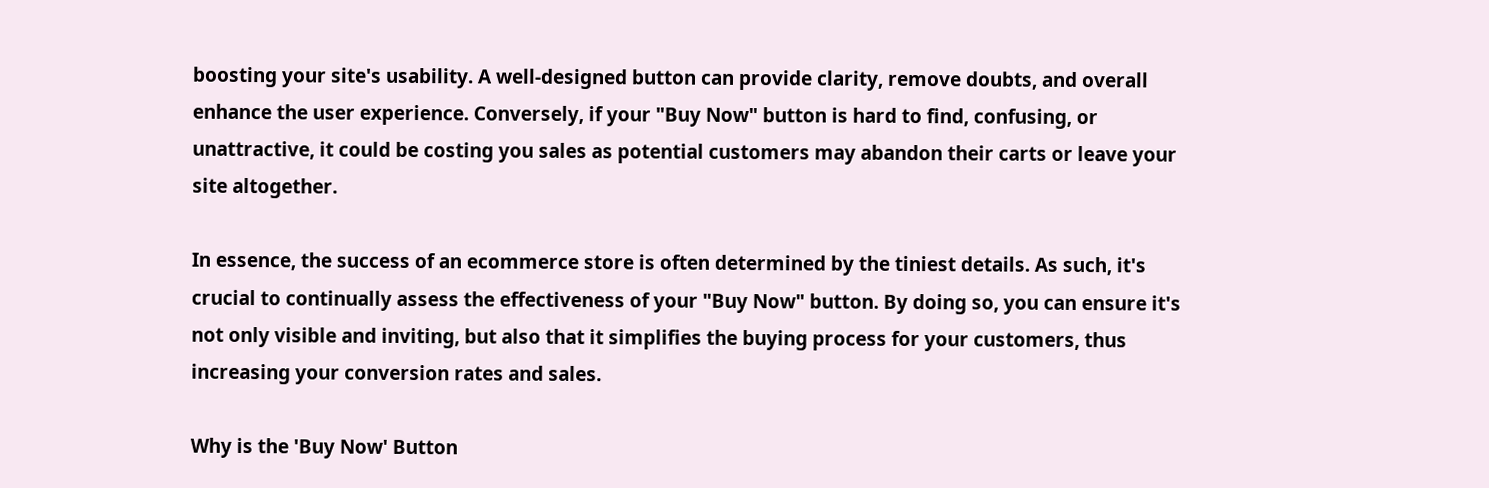boosting your site's usability. A well-designed button can provide clarity, remove doubts, and overall enhance the user experience. Conversely, if your "Buy Now" button is hard to find, confusing, or unattractive, it could be costing you sales as potential customers may abandon their carts or leave your site altogether.

In essence, the success of an ecommerce store is often determined by the tiniest details. As such, it's crucial to continually assess the effectiveness of your "Buy Now" button. By doing so, you can ensure it's not only visible and inviting, but also that it simplifies the buying process for your customers, thus increasing your conversion rates and sales.

Why is the 'Buy Now' Button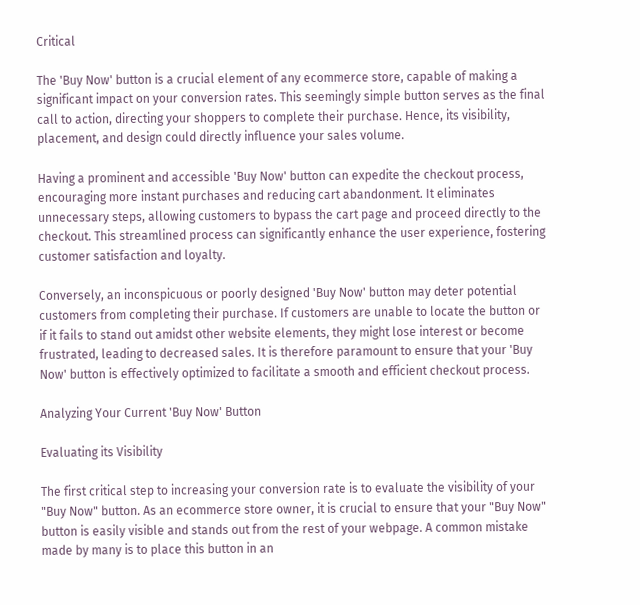Critical

The 'Buy Now' button is a crucial element of any ecommerce store, capable of making a significant impact on your conversion rates. This seemingly simple button serves as the final call to action, directing your shoppers to complete their purchase. Hence, its visibility, placement, and design could directly influence your sales volume.

Having a prominent and accessible 'Buy Now' button can expedite the checkout process, encouraging more instant purchases and reducing cart abandonment. It eliminates unnecessary steps, allowing customers to bypass the cart page and proceed directly to the checkout. This streamlined process can significantly enhance the user experience, fostering customer satisfaction and loyalty.

Conversely, an inconspicuous or poorly designed 'Buy Now' button may deter potential customers from completing their purchase. If customers are unable to locate the button or if it fails to stand out amidst other website elements, they might lose interest or become frustrated, leading to decreased sales. It is therefore paramount to ensure that your 'Buy Now' button is effectively optimized to facilitate a smooth and efficient checkout process.

Analyzing Your Current 'Buy Now' Button

Evaluating its Visibility

The first critical step to increasing your conversion rate is to evaluate the visibility of your "Buy Now" button. As an ecommerce store owner, it is crucial to ensure that your "Buy Now" button is easily visible and stands out from the rest of your webpage. A common mistake made by many is to place this button in an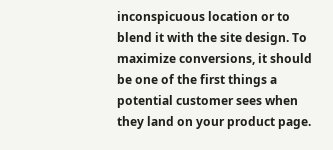inconspicuous location or to blend it with the site design. To maximize conversions, it should be one of the first things a potential customer sees when they land on your product page.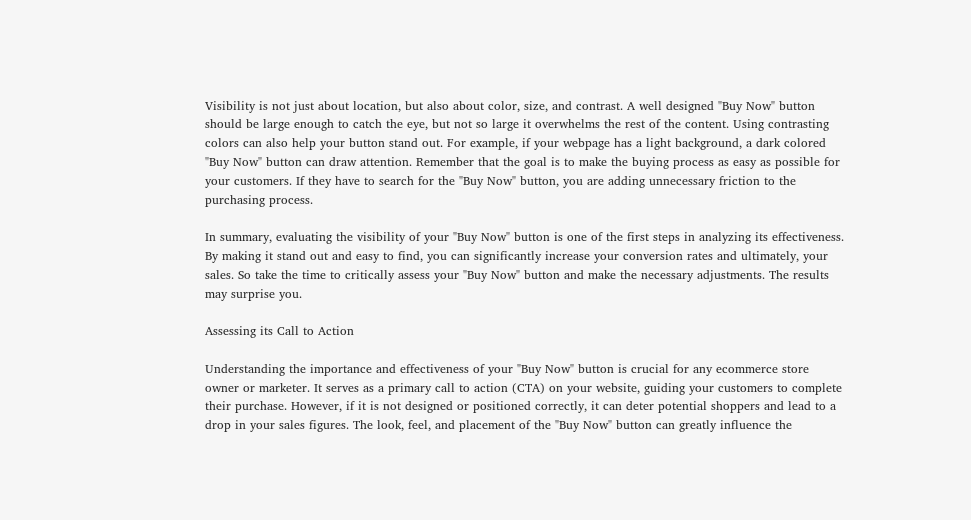Visibility is not just about location, but also about color, size, and contrast. A well designed "Buy Now" button should be large enough to catch the eye, but not so large it overwhelms the rest of the content. Using contrasting colors can also help your button stand out. For example, if your webpage has a light background, a dark colored "Buy Now" button can draw attention. Remember that the goal is to make the buying process as easy as possible for your customers. If they have to search for the "Buy Now" button, you are adding unnecessary friction to the purchasing process.

In summary, evaluating the visibility of your "Buy Now" button is one of the first steps in analyzing its effectiveness. By making it stand out and easy to find, you can significantly increase your conversion rates and ultimately, your sales. So take the time to critically assess your "Buy Now" button and make the necessary adjustments. The results may surprise you.

Assessing its Call to Action

Understanding the importance and effectiveness of your "Buy Now" button is crucial for any ecommerce store owner or marketer. It serves as a primary call to action (CTA) on your website, guiding your customers to complete their purchase. However, if it is not designed or positioned correctly, it can deter potential shoppers and lead to a drop in your sales figures. The look, feel, and placement of the "Buy Now" button can greatly influence the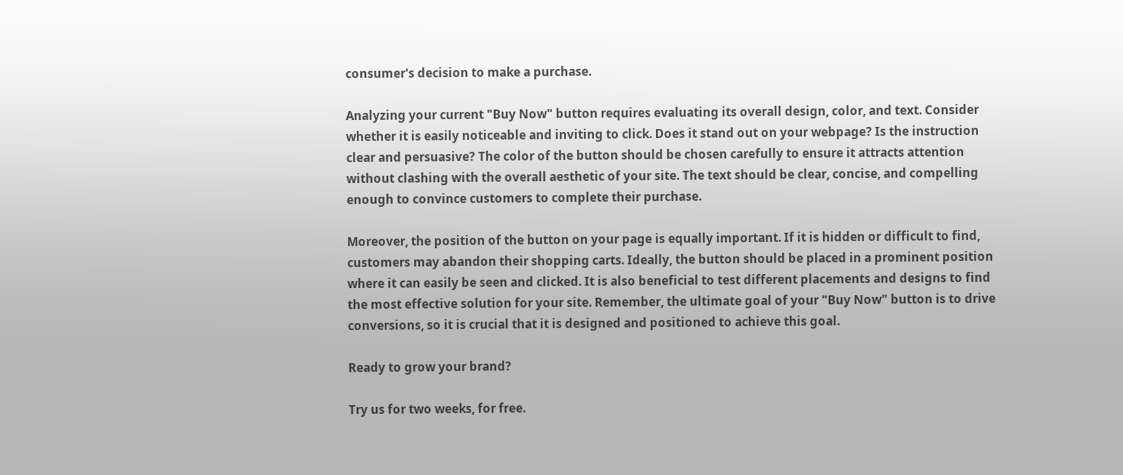consumer's decision to make a purchase.

Analyzing your current "Buy Now" button requires evaluating its overall design, color, and text. Consider whether it is easily noticeable and inviting to click. Does it stand out on your webpage? Is the instruction clear and persuasive? The color of the button should be chosen carefully to ensure it attracts attention without clashing with the overall aesthetic of your site. The text should be clear, concise, and compelling enough to convince customers to complete their purchase.

Moreover, the position of the button on your page is equally important. If it is hidden or difficult to find, customers may abandon their shopping carts. Ideally, the button should be placed in a prominent position where it can easily be seen and clicked. It is also beneficial to test different placements and designs to find the most effective solution for your site. Remember, the ultimate goal of your "Buy Now" button is to drive conversions, so it is crucial that it is designed and positioned to achieve this goal.

Ready to grow your brand?

Try us for two weeks, for free.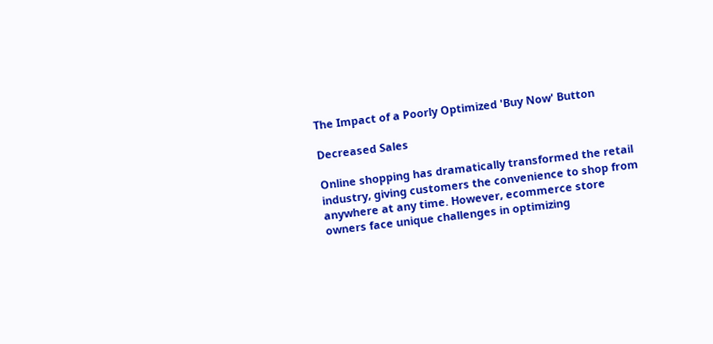The Impact of a Poorly Optimized 'Buy Now' Button

Decreased Sales

Online shopping has dramatically transformed the retail industry, giving customers the convenience to shop from anywhere at any time. However, ecommerce store owners face unique challenges in optimizing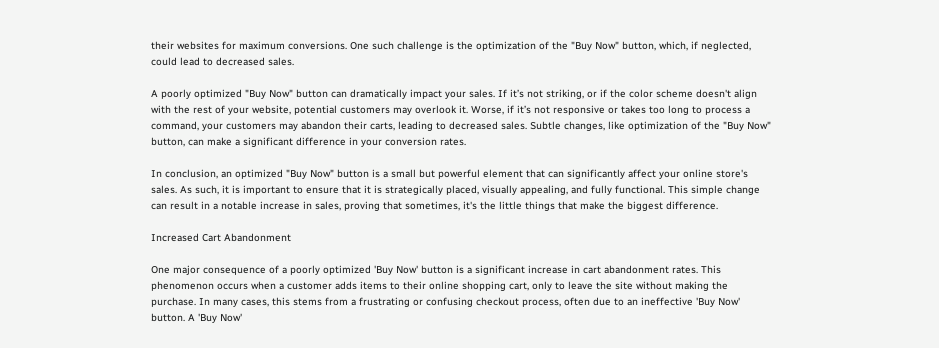their websites for maximum conversions. One such challenge is the optimization of the "Buy Now" button, which, if neglected, could lead to decreased sales.

A poorly optimized "Buy Now" button can dramatically impact your sales. If it’s not striking, or if the color scheme doesn't align with the rest of your website, potential customers may overlook it. Worse, if it’s not responsive or takes too long to process a command, your customers may abandon their carts, leading to decreased sales. Subtle changes, like optimization of the "Buy Now" button, can make a significant difference in your conversion rates.

In conclusion, an optimized "Buy Now" button is a small but powerful element that can significantly affect your online store's sales. As such, it is important to ensure that it is strategically placed, visually appealing, and fully functional. This simple change can result in a notable increase in sales, proving that sometimes, it's the little things that make the biggest difference.

Increased Cart Abandonment

One major consequence of a poorly optimized 'Buy Now' button is a significant increase in cart abandonment rates. This phenomenon occurs when a customer adds items to their online shopping cart, only to leave the site without making the purchase. In many cases, this stems from a frustrating or confusing checkout process, often due to an ineffective 'Buy Now' button. A 'Buy Now'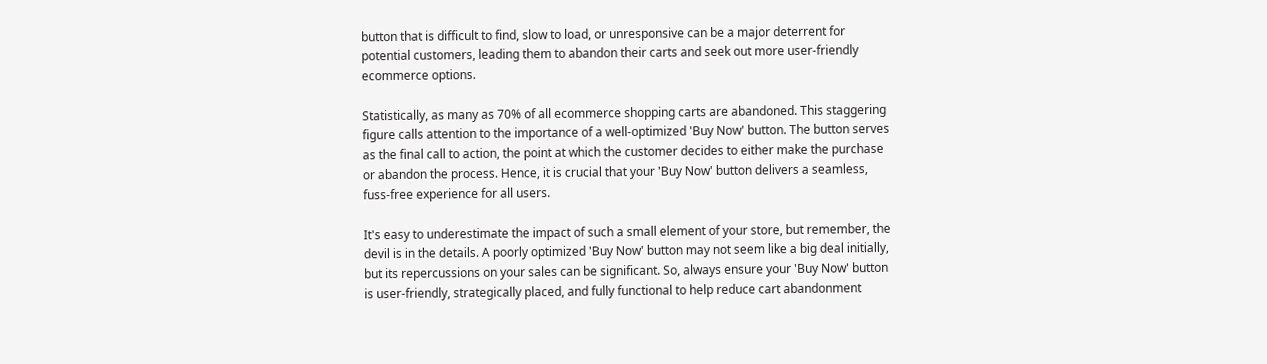button that is difficult to find, slow to load, or unresponsive can be a major deterrent for potential customers, leading them to abandon their carts and seek out more user-friendly ecommerce options.

Statistically, as many as 70% of all ecommerce shopping carts are abandoned. This staggering figure calls attention to the importance of a well-optimized 'Buy Now' button. The button serves as the final call to action, the point at which the customer decides to either make the purchase or abandon the process. Hence, it is crucial that your 'Buy Now' button delivers a seamless, fuss-free experience for all users.

It's easy to underestimate the impact of such a small element of your store, but remember, the devil is in the details. A poorly optimized 'Buy Now' button may not seem like a big deal initially, but its repercussions on your sales can be significant. So, always ensure your 'Buy Now' button is user-friendly, strategically placed, and fully functional to help reduce cart abandonment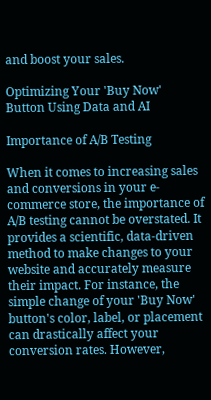and boost your sales.

Optimizing Your 'Buy Now' Button Using Data and AI

Importance of A/B Testing

When it comes to increasing sales and conversions in your e-commerce store, the importance of A/B testing cannot be overstated. It provides a scientific, data-driven method to make changes to your website and accurately measure their impact. For instance, the simple change of your 'Buy Now' button's color, label, or placement can drastically affect your conversion rates. However,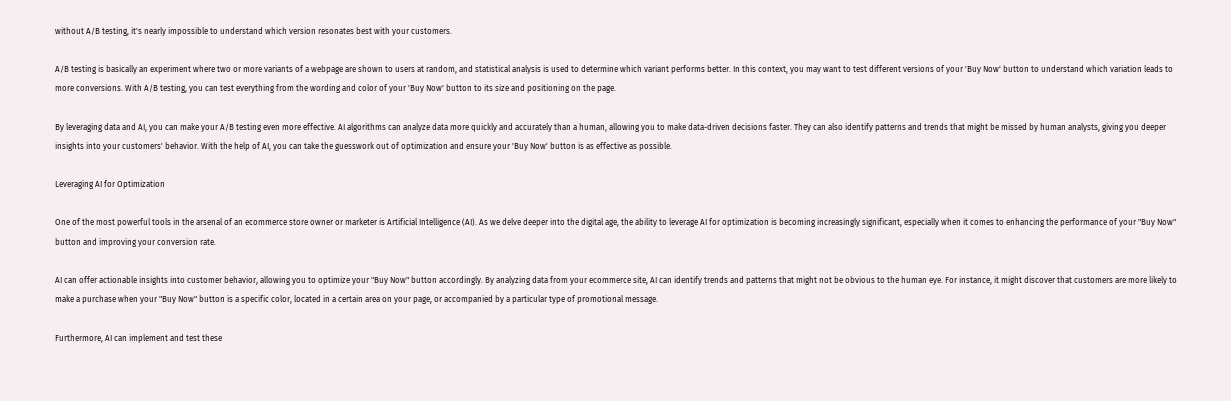without A/B testing, it's nearly impossible to understand which version resonates best with your customers.

A/B testing is basically an experiment where two or more variants of a webpage are shown to users at random, and statistical analysis is used to determine which variant performs better. In this context, you may want to test different versions of your 'Buy Now' button to understand which variation leads to more conversions. With A/B testing, you can test everything from the wording and color of your 'Buy Now' button to its size and positioning on the page.

By leveraging data and AI, you can make your A/B testing even more effective. AI algorithms can analyze data more quickly and accurately than a human, allowing you to make data-driven decisions faster. They can also identify patterns and trends that might be missed by human analysts, giving you deeper insights into your customers' behavior. With the help of AI, you can take the guesswork out of optimization and ensure your 'Buy Now' button is as effective as possible.

Leveraging AI for Optimization

One of the most powerful tools in the arsenal of an ecommerce store owner or marketer is Artificial Intelligence (AI). As we delve deeper into the digital age, the ability to leverage AI for optimization is becoming increasingly significant, especially when it comes to enhancing the performance of your "Buy Now" button and improving your conversion rate.

AI can offer actionable insights into customer behavior, allowing you to optimize your "Buy Now" button accordingly. By analyzing data from your ecommerce site, AI can identify trends and patterns that might not be obvious to the human eye. For instance, it might discover that customers are more likely to make a purchase when your "Buy Now" button is a specific color, located in a certain area on your page, or accompanied by a particular type of promotional message.

Furthermore, AI can implement and test these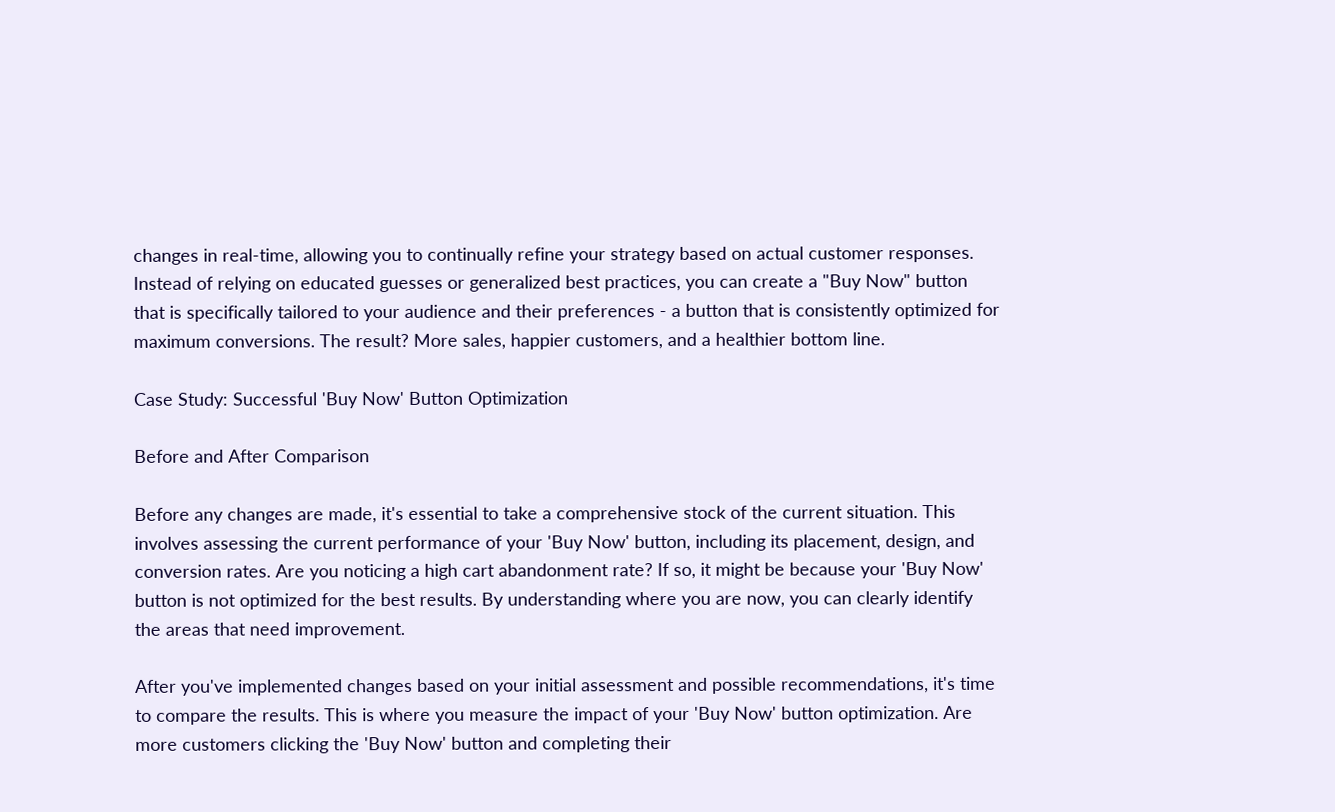changes in real-time, allowing you to continually refine your strategy based on actual customer responses. Instead of relying on educated guesses or generalized best practices, you can create a "Buy Now" button that is specifically tailored to your audience and their preferences - a button that is consistently optimized for maximum conversions. The result? More sales, happier customers, and a healthier bottom line.

Case Study: Successful 'Buy Now' Button Optimization

Before and After Comparison

Before any changes are made, it's essential to take a comprehensive stock of the current situation. This involves assessing the current performance of your 'Buy Now' button, including its placement, design, and conversion rates. Are you noticing a high cart abandonment rate? If so, it might be because your 'Buy Now' button is not optimized for the best results. By understanding where you are now, you can clearly identify the areas that need improvement.

After you've implemented changes based on your initial assessment and possible recommendations, it's time to compare the results. This is where you measure the impact of your 'Buy Now' button optimization. Are more customers clicking the 'Buy Now' button and completing their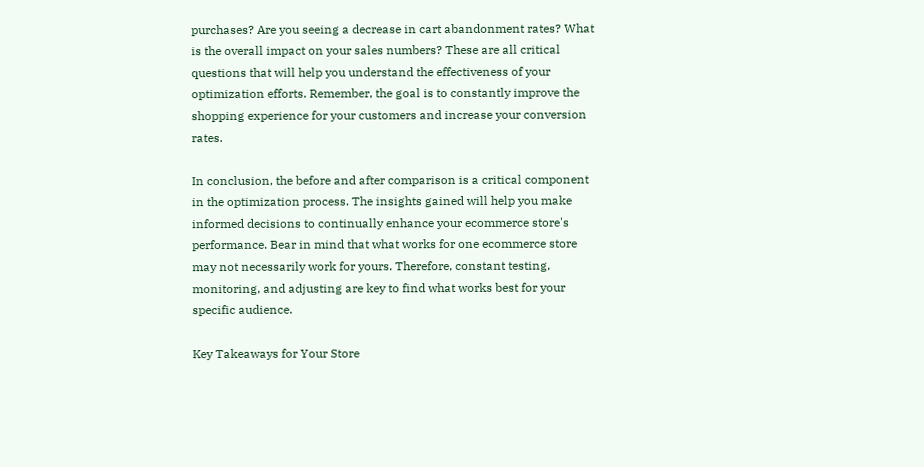purchases? Are you seeing a decrease in cart abandonment rates? What is the overall impact on your sales numbers? These are all critical questions that will help you understand the effectiveness of your optimization efforts. Remember, the goal is to constantly improve the shopping experience for your customers and increase your conversion rates.

In conclusion, the before and after comparison is a critical component in the optimization process. The insights gained will help you make informed decisions to continually enhance your ecommerce store's performance. Bear in mind that what works for one ecommerce store may not necessarily work for yours. Therefore, constant testing, monitoring, and adjusting are key to find what works best for your specific audience.

Key Takeaways for Your Store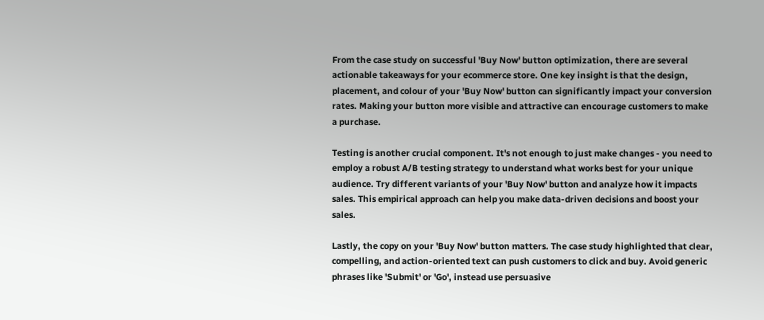From the case study on successful 'Buy Now' button optimization, there are several actionable takeaways for your ecommerce store. One key insight is that the design, placement, and colour of your 'Buy Now' button can significantly impact your conversion rates. Making your button more visible and attractive can encourage customers to make a purchase.

Testing is another crucial component. It's not enough to just make changes - you need to employ a robust A/B testing strategy to understand what works best for your unique audience. Try different variants of your 'Buy Now' button and analyze how it impacts sales. This empirical approach can help you make data-driven decisions and boost your sales.

Lastly, the copy on your 'Buy Now' button matters. The case study highlighted that clear, compelling, and action-oriented text can push customers to click and buy. Avoid generic phrases like 'Submit' or 'Go', instead use persuasive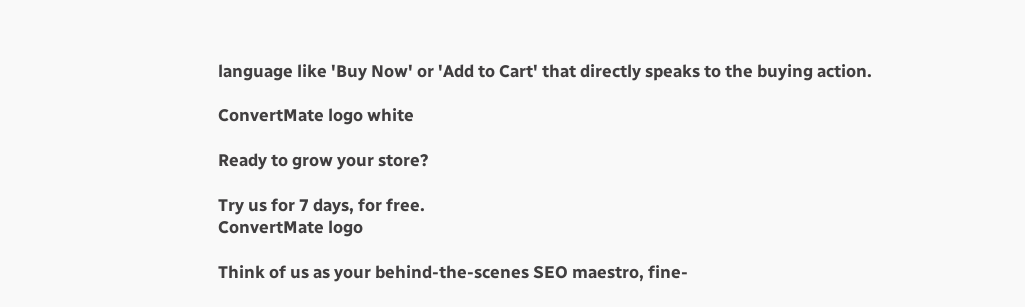language like 'Buy Now' or 'Add to Cart' that directly speaks to the buying action.

ConvertMate logo white

Ready to grow your store?

Try us for 7 days, for free.
ConvertMate logo

Think of us as your behind-the-scenes SEO maestro, fine-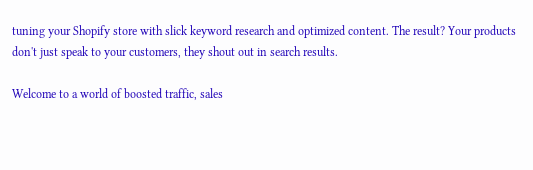tuning your Shopify store with slick keyword research and optimized content. The result? Your products don't just speak to your customers, they shout out in search results.

Welcome to a world of boosted traffic, sales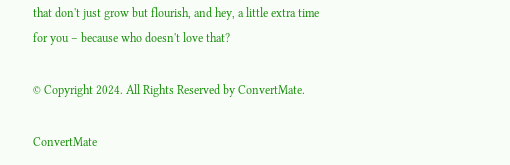that don't just grow but flourish, and hey, a little extra time for you – because who doesn't love that?

© Copyright 2024. All Rights Reserved by ConvertMate.

ConvertMate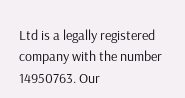Ltd is a legally registered company with the number 14950763. Our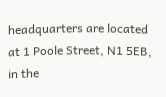headquarters are located at 1 Poole Street, N1 5EB, in the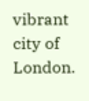vibrant city of London.